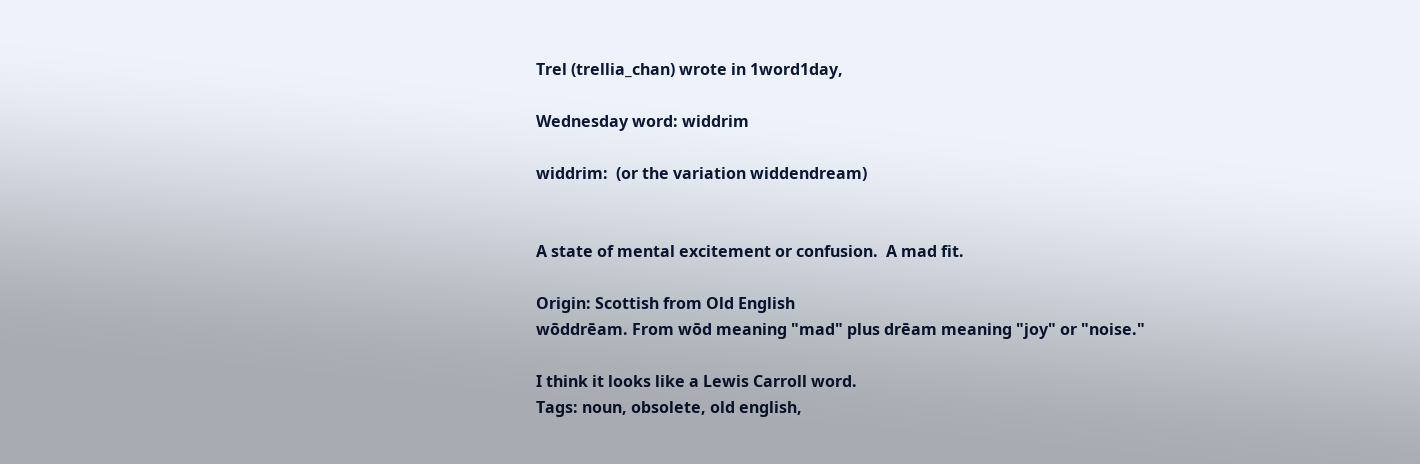Trel (trellia_chan) wrote in 1word1day,

Wednesday word: widdrim

widdrim:  (or the variation widdendream)


A state of mental excitement or confusion.  A mad fit.

Origin: Scottish from Old English
wōddrēam. From wōd meaning "mad" plus drēam meaning "joy" or "noise."

I think it looks like a Lewis Carroll word.
Tags: noun, obsolete, old english,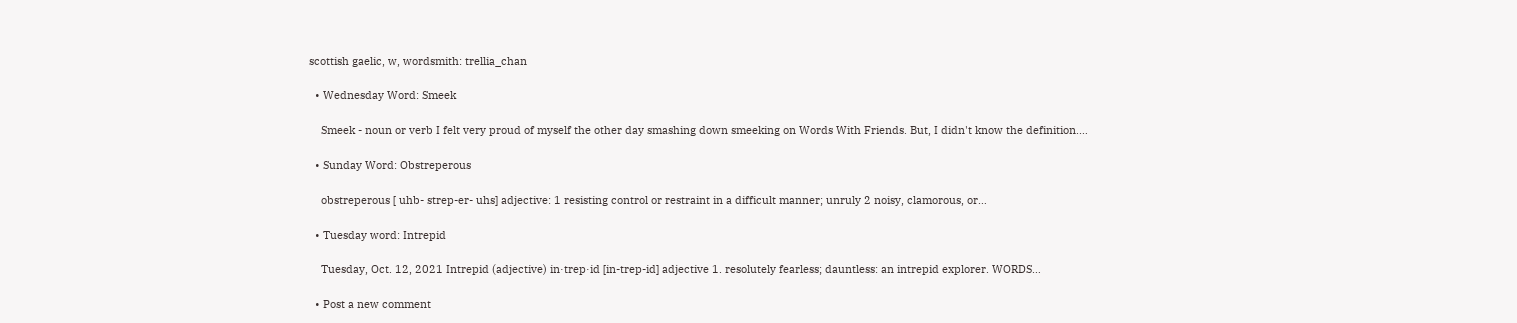scottish gaelic, w, wordsmith: trellia_chan

  • Wednesday Word: Smeek

    Smeek - noun or verb I felt very proud of myself the other day smashing down smeeking on Words With Friends. But, I didn't know the definition.…

  • Sunday Word: Obstreperous

    obstreperous [ uhb- strep-er- uhs] adjective: 1 resisting control or restraint in a difficult manner; unruly 2 noisy, clamorous, or…

  • Tuesday word: Intrepid

    Tuesday, Oct. 12, 2021 Intrepid (adjective) in·trep·id [in-trep-id] adjective 1. resolutely fearless; dauntless: an intrepid explorer. WORDS…

  • Post a new comment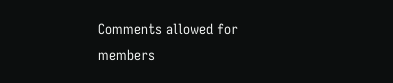Comments allowed for members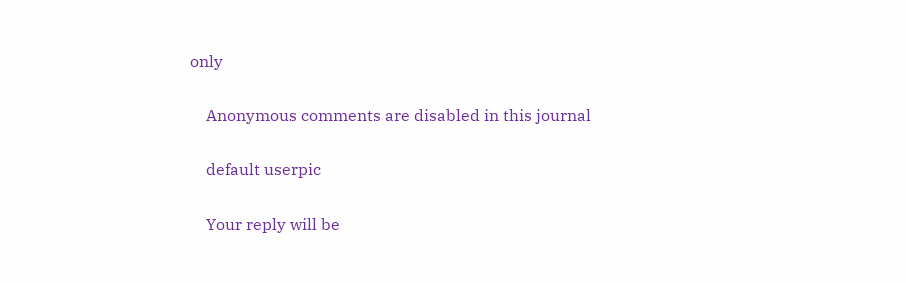only

    Anonymous comments are disabled in this journal

    default userpic

    Your reply will be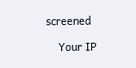screened

    Your IP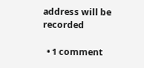address will be recorded

  • 1 comment